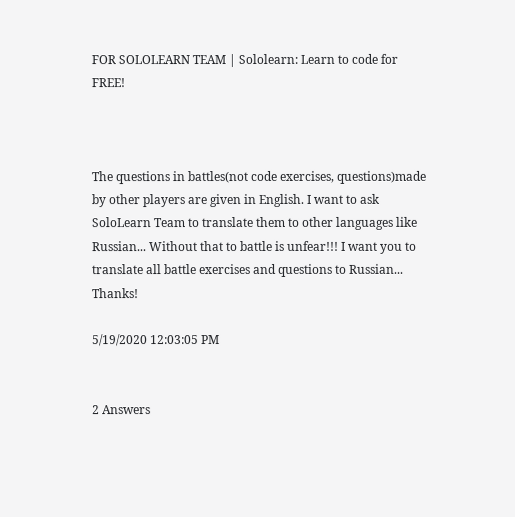FOR SOLOLEARN TEAM | Sololearn: Learn to code for FREE!



The questions in battles(not code exercises, questions)made by other players are given in English. I want to ask SoloLearn Team to translate them to other languages like Russian... Without that to battle is unfear!!! I want you to translate all battle exercises and questions to Russian... Thanks!

5/19/2020 12:03:05 PM


2 Answers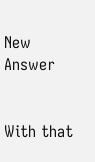New Answer


With that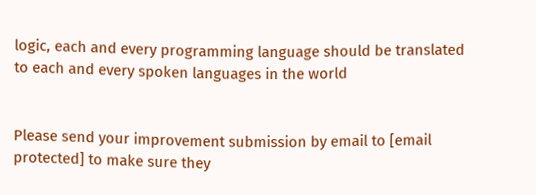logic, each and every programming language should be translated to each and every spoken languages in the world


Please send your improvement submission by email to [email protected] to make sure they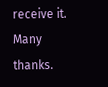receive it. Many thanks.